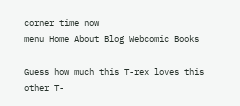corner time now
menu Home About Blog Webcomic Books

Guess how much this T-rex loves this other T-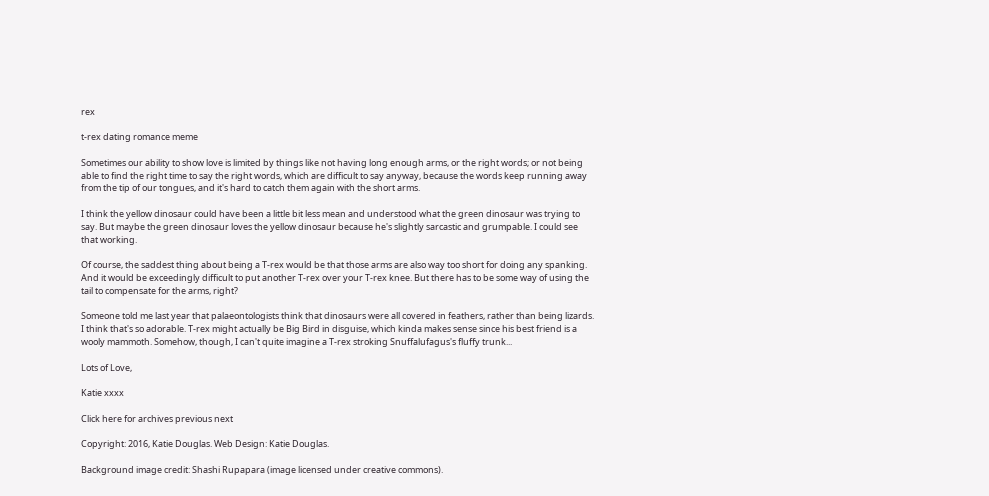rex

t-rex dating romance meme

Sometimes our ability to show love is limited by things like not having long enough arms, or the right words; or not being able to find the right time to say the right words, which are difficult to say anyway, because the words keep running away from the tip of our tongues, and it's hard to catch them again with the short arms.

I think the yellow dinosaur could have been a little bit less mean and understood what the green dinosaur was trying to say. But maybe the green dinosaur loves the yellow dinosaur because he's slightly sarcastic and grumpable. I could see that working.

Of course, the saddest thing about being a T-rex would be that those arms are also way too short for doing any spanking. And it would be exceedingly difficult to put another T-rex over your T-rex knee. But there has to be some way of using the tail to compensate for the arms, right?

Someone told me last year that palaeontologists think that dinosaurs were all covered in feathers, rather than being lizards. I think that's so adorable. T-rex might actually be Big Bird in disguise, which kinda makes sense since his best friend is a wooly mammoth. Somehow, though, I can't quite imagine a T-rex stroking Snuffalufagus's fluffy trunk...

Lots of Love,

Katie xxxx

Click here for archives previous next

Copyright: 2016, Katie Douglas. Web Design: Katie Douglas.

Background image credit: Shashi Rupapara (image licensed under creative commons).